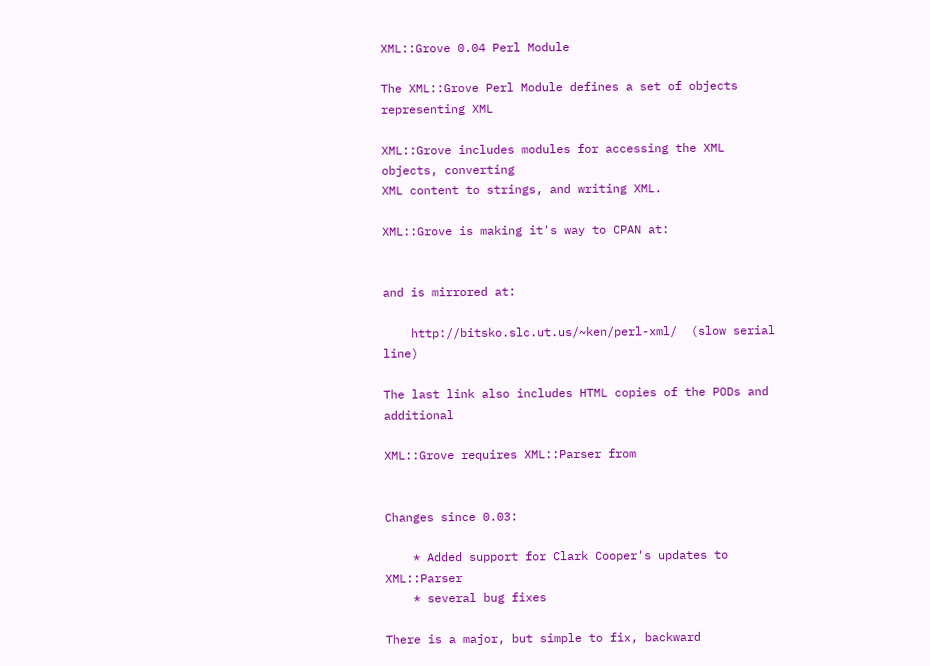XML::Grove 0.04 Perl Module

The XML::Grove Perl Module defines a set of objects representing XML

XML::Grove includes modules for accessing the XML objects, converting
XML content to strings, and writing XML.

XML::Grove is making it's way to CPAN at:


and is mirrored at:

    http://bitsko.slc.ut.us/~ken/perl-xml/  (slow serial line)

The last link also includes HTML copies of the PODs and additional

XML::Grove requires XML::Parser from


Changes since 0.03:

    * Added support for Clark Cooper's updates to XML::Parser
    * several bug fixes

There is a major, but simple to fix, backward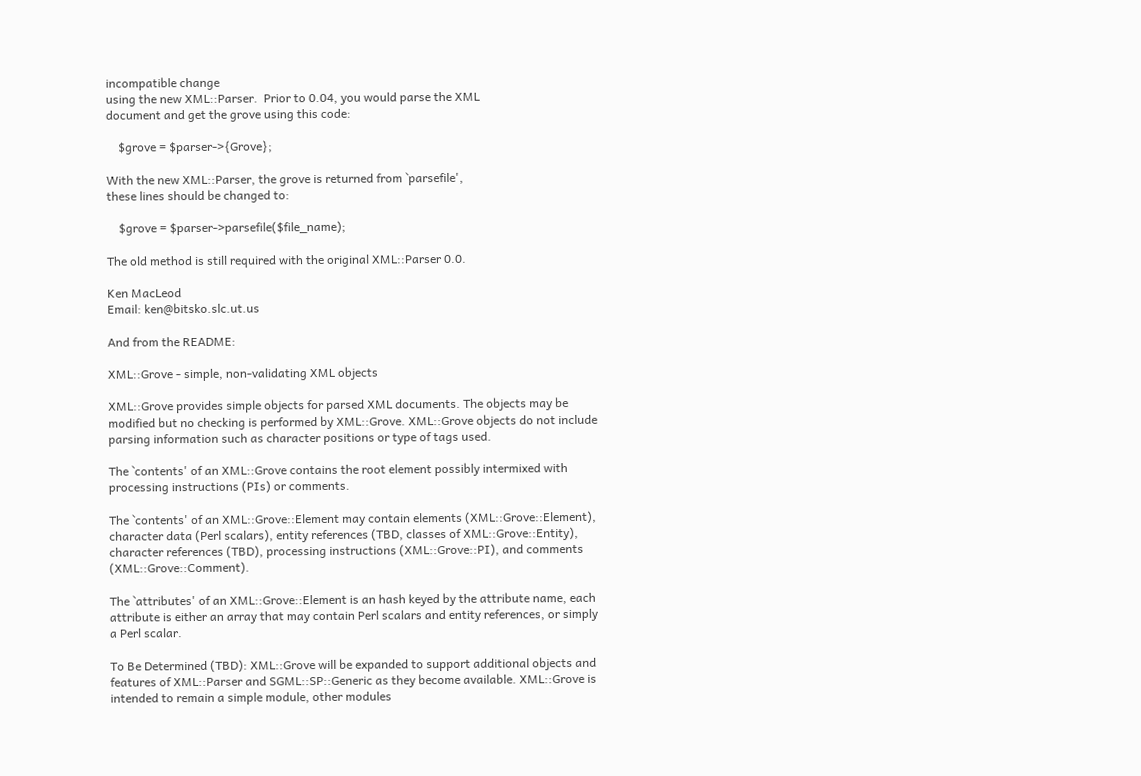incompatible change
using the new XML::Parser.  Prior to 0.04, you would parse the XML
document and get the grove using this code:

    $grove = $parser->{Grove};

With the new XML::Parser, the grove is returned from `parsefile',
these lines should be changed to:

    $grove = $parser->parsefile($file_name);

The old method is still required with the original XML::Parser 0.0.

Ken MacLeod
Email: ken@bitsko.slc.ut.us

And from the README:

XML::Grove - simple, non-validating XML objects

XML::Grove provides simple objects for parsed XML documents. The objects may be modified but no checking is performed by XML::Grove. XML::Grove objects do not include parsing information such as character positions or type of tags used.

The `contents' of an XML::Grove contains the root element possibly intermixed with processing instructions (PIs) or comments.

The `contents' of an XML::Grove::Element may contain elements (XML::Grove::Element), character data (Perl scalars), entity references (TBD, classes of XML::Grove::Entity), character references (TBD), processing instructions (XML::Grove::PI), and comments (XML::Grove::Comment).

The `attributes' of an XML::Grove::Element is an hash keyed by the attribute name, each attribute is either an array that may contain Perl scalars and entity references, or simply a Perl scalar.

To Be Determined (TBD): XML::Grove will be expanded to support additional objects and features of XML::Parser and SGML::SP::Generic as they become available. XML::Grove is intended to remain a simple module, other modules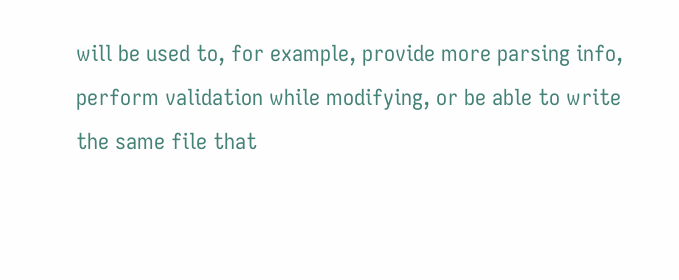will be used to, for example, provide more parsing info, perform validation while modifying, or be able to write the same file that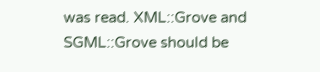was read. XML::Grove and SGML::Grove should be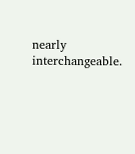nearly interchangeable.